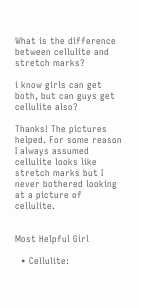What is the difference between cellulite and stretch marks?

i know girls can get both, but can guys get cellulite also?

Thanks! The pictures helped. For some reason I always assumed cellulite looks like stretch marks but I never bothered looking at a picture of cellulite.


Most Helpful Girl

  • Cellulite: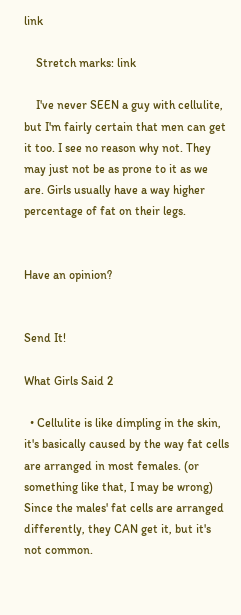link

    Stretch marks: link

    I've never SEEN a guy with cellulite, but I'm fairly certain that men can get it too. I see no reason why not. They may just not be as prone to it as we are. Girls usually have a way higher percentage of fat on their legs.


Have an opinion?


Send It!

What Girls Said 2

  • Cellulite is like dimpling in the skin, it's basically caused by the way fat cells are arranged in most females. (or something like that, I may be wrong) Since the males' fat cells are arranged differently, they CAN get it, but it's not common.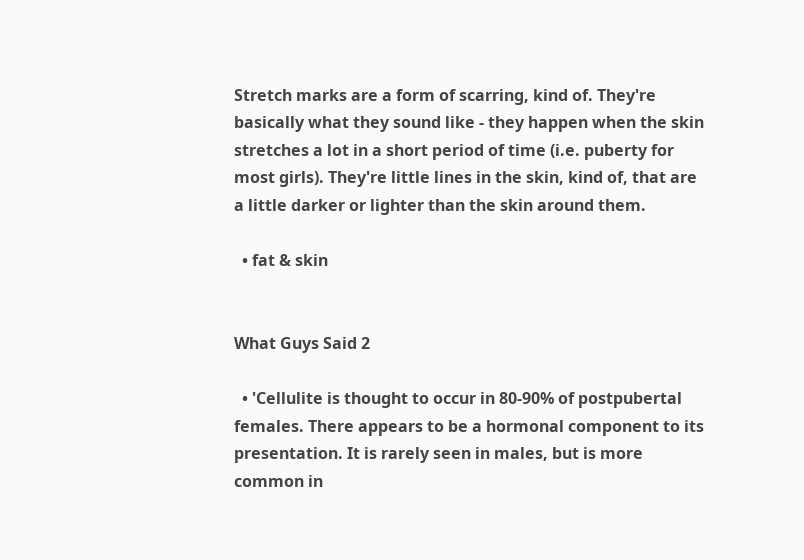Stretch marks are a form of scarring, kind of. They're basically what they sound like - they happen when the skin stretches a lot in a short period of time (i.e. puberty for most girls). They're little lines in the skin, kind of, that are a little darker or lighter than the skin around them.

  • fat & skin


What Guys Said 2

  • 'Cellulite is thought to occur in 80-90% of postpubertal females. There appears to be a hormonal component to its presentation. It is rarely seen in males, but is more common in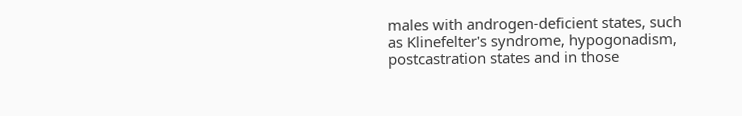males with androgen-deficient states, such as Klinefelter's syndrome, hypogonadism, postcastration states and in those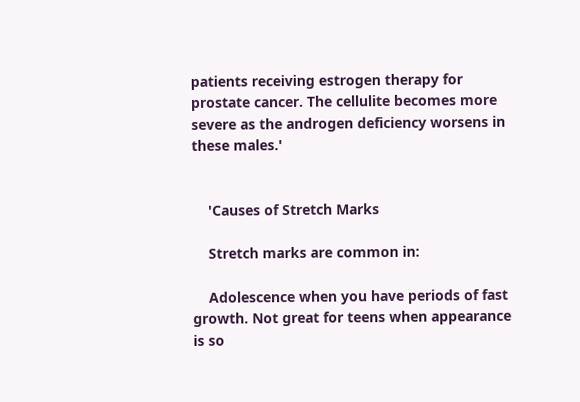patients receiving estrogen therapy for prostate cancer. The cellulite becomes more severe as the androgen deficiency worsens in these males.'


    'Causes of Stretch Marks

    Stretch marks are common in:

    Adolescence when you have periods of fast growth. Not great for teens when appearance is so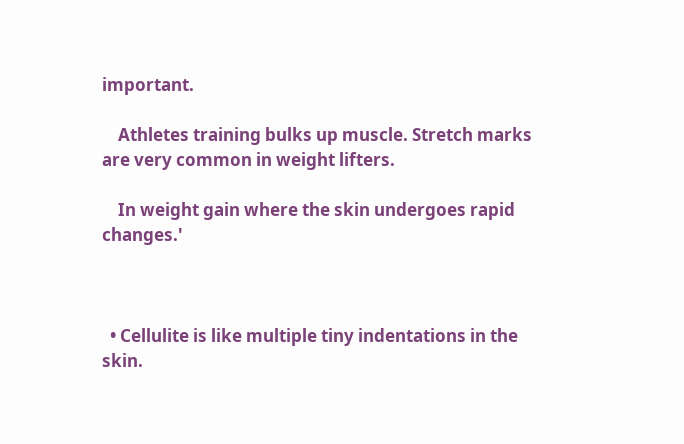important.

    Athletes training bulks up muscle. Stretch marks are very common in weight lifters.

    In weight gain where the skin undergoes rapid changes.'



  • Cellulite is like multiple tiny indentations in the skin.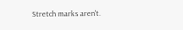Stretch marks aren't.